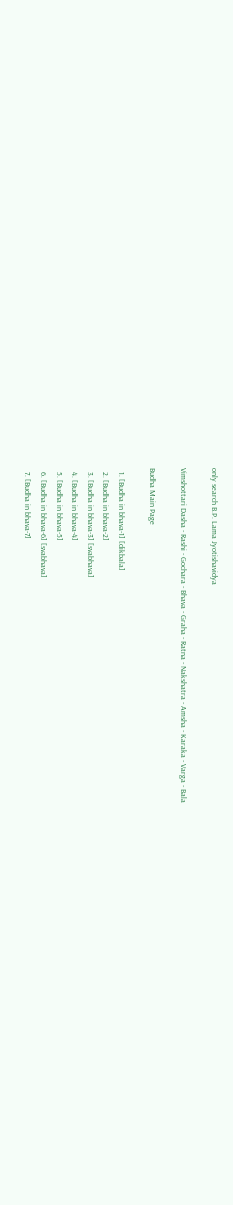only search B.P. Lama Jyotishavidya

Vimshottari Dasha - Rashi - Gochara - Bhava - Graha - Ratna - Nakshatra - Amsha - Karaka - Varga - Bala

Budha Main Page

  1. [Budha in bhava-1] [dikbala]
  2. [Budha in bhava-2]
  3. [Budha in bhava-3] [svabhava]
  4. [Budha in bhava-4]
  5. [Budha in bhava-5]
  6. [Budha in bhava-6] [svabhava]
  7. [Budha in bhava-7]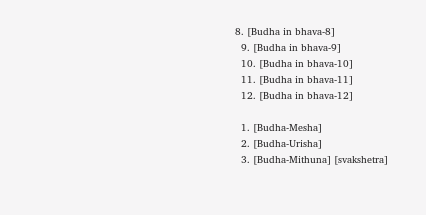8. [Budha in bhava-8]
  9. [Budha in bhava-9]
  10. [Budha in bhava-10]
  11. [Budha in bhava-11]
  12. [Budha in bhava-12]

  1. [Budha-Mesha]
  2. [Budha-Urisha]
  3. [Budha-Mithuna] [svakshetra]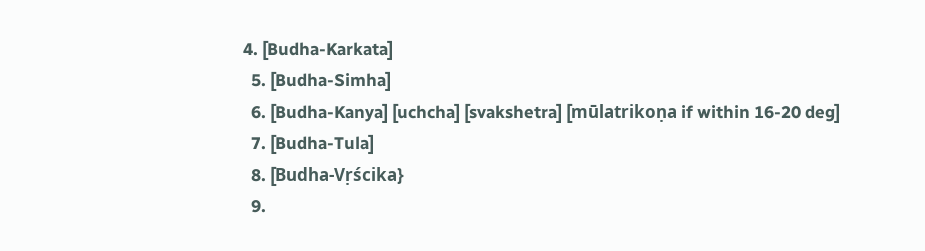4. [Budha-Karkata]
  5. [Budha-Simha]
  6. [Budha-Kanya] [uchcha] [svakshetra] [mūlatrikoṇa if within 16-20 deg]
  7. [Budha-Tula]
  8. [Budha-Vṛścika}
  9.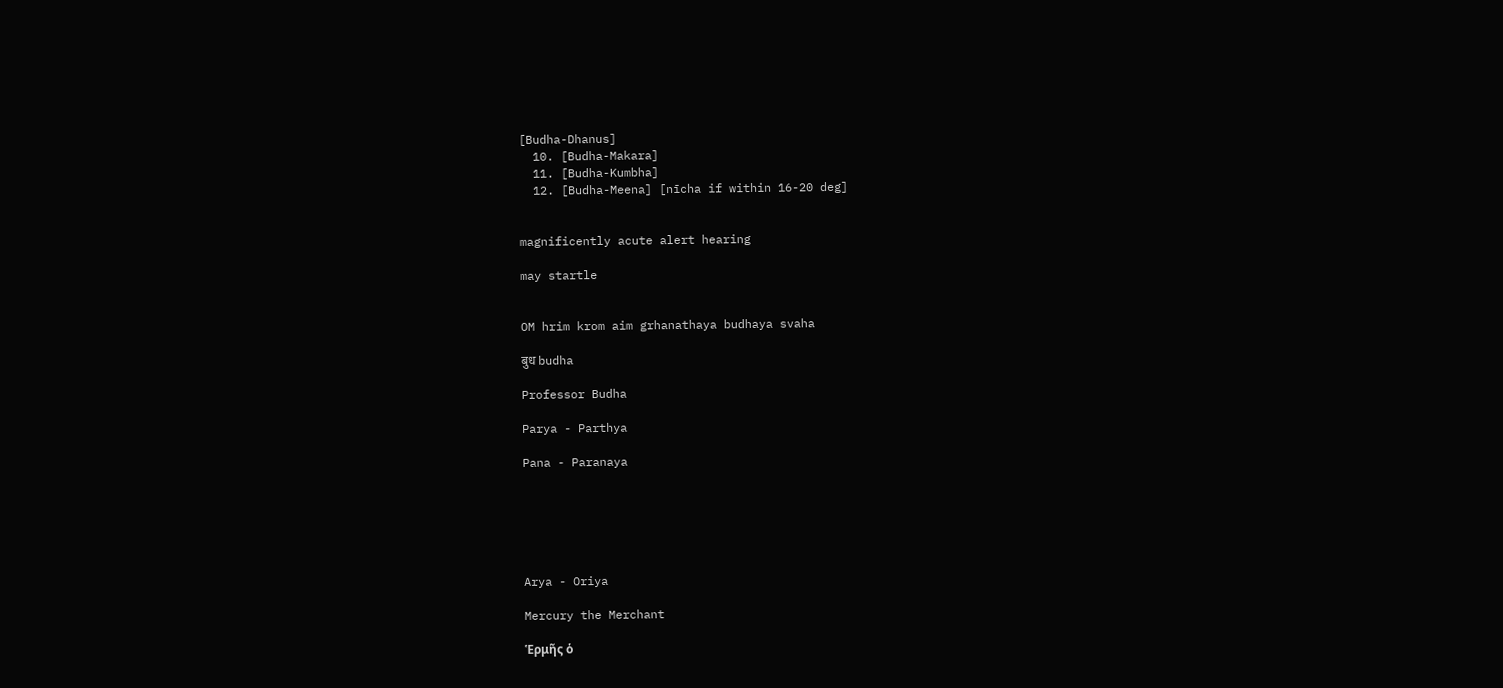[Budha-Dhanus]
  10. [Budha-Makara]
  11. [Budha-Kumbha]
  12. [Budha-Meena] [nīcha if within 16-20 deg]


magnificently acute alert hearing

may startle


OM hrim krom aim grhanathaya budhaya svaha

बुध budha

Professor Budha

Parya - Parthya

Pana - Paranaya






Arya - Oriya

Mercury the Merchant

Ἑρμῆς ὁ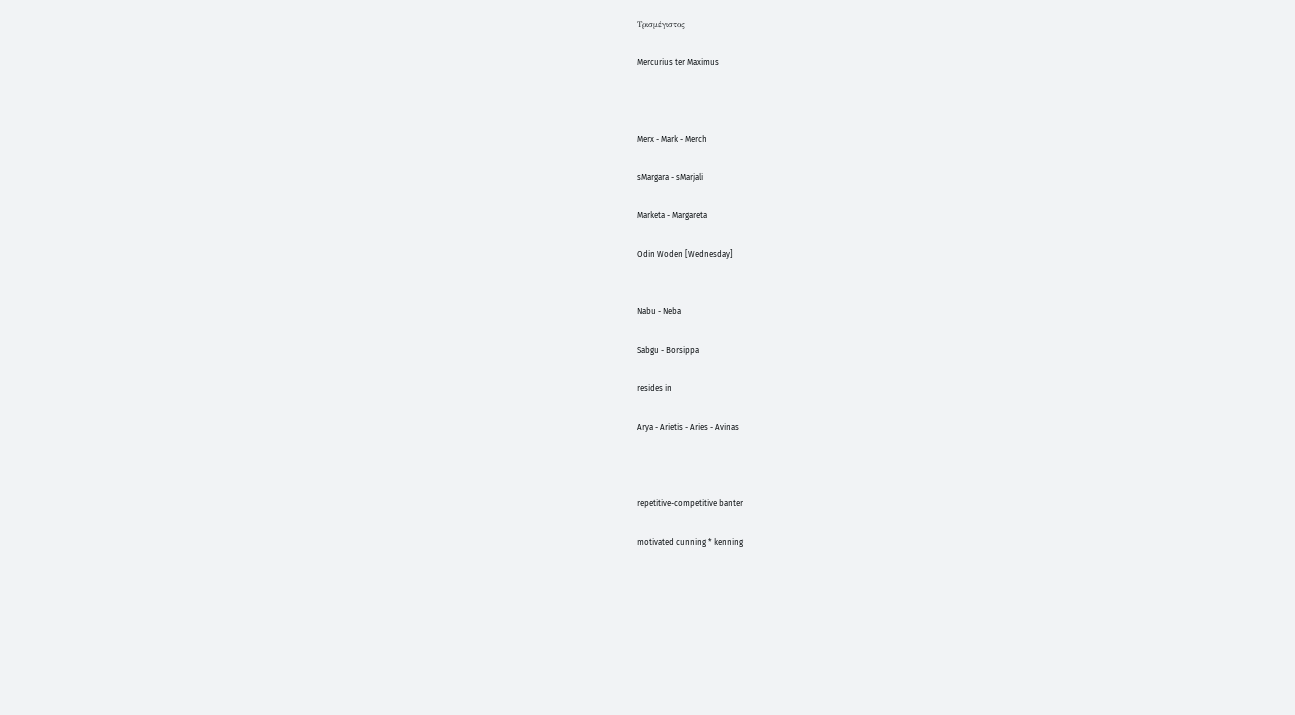Τρισμέγιστος

Mercurius ter Maximus



Merx - Mark - Merch

sMargara - sMarjali

Marketa - Margareta

Odin Woden [Wednesday]


Nabu - Neba

Sabgu - Borsippa

resides in

Arya - Arietis - Aries - Avinas



repetitive-competitive banter

motivated cunning * kenning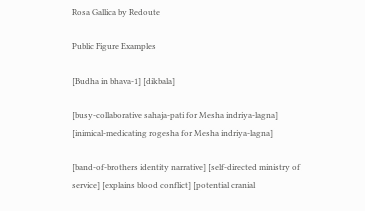Rosa Gallica by Redoute

Public Figure Examples

[Budha in bhava-1] [dikbala]

[busy-collaborative sahaja-pati for Mesha indriya-lagna] [inimical-medicating rogesha for Mesha indriya-lagna]

[band-of-brothers identity narrative] [self-directed ministry of service] [explains blood conflict] [potential cranial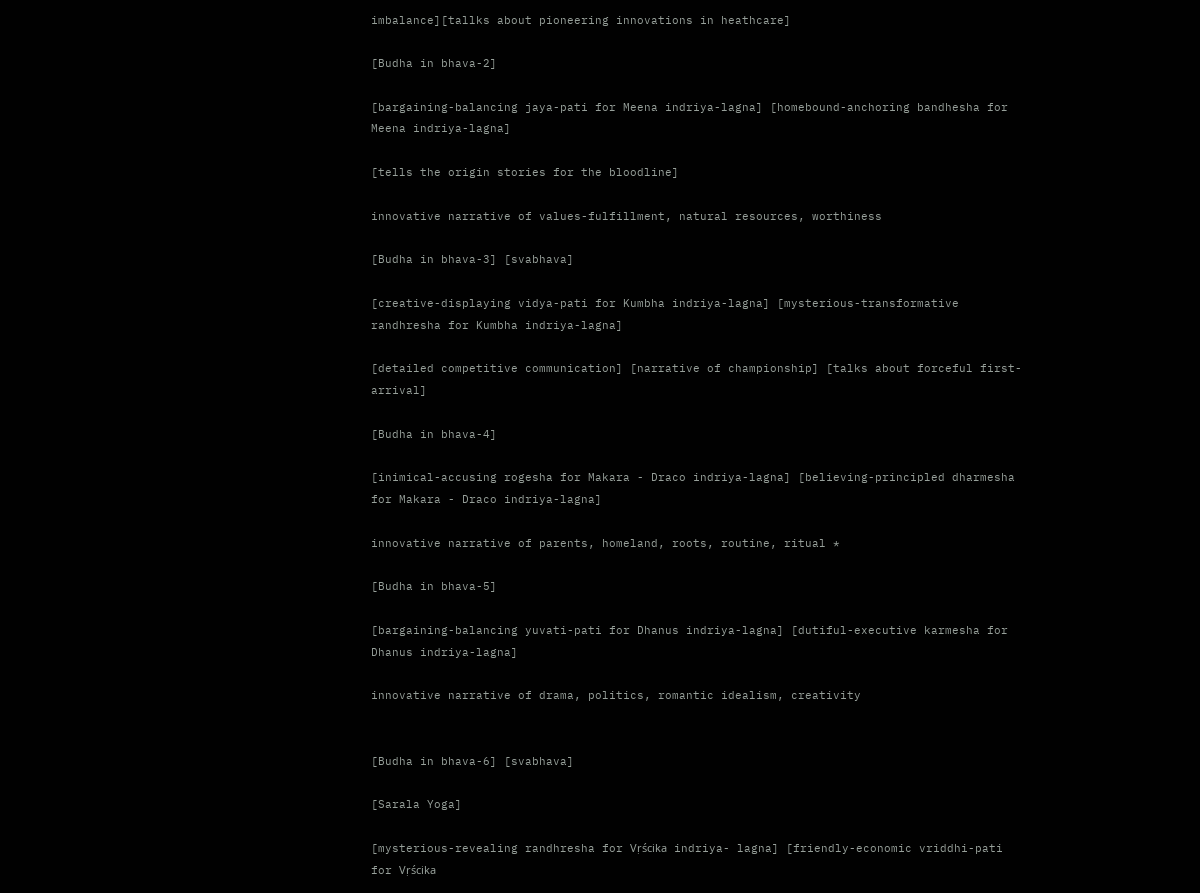imbalance][tallks about pioneering innovations in heathcare]

[Budha in bhava-2]

[bargaining-balancing jaya-pati for Meena indriya-lagna] [homebound-anchoring bandhesha for Meena indriya-lagna]

[tells the origin stories for the bloodline]

innovative narrative of values-fulfillment, natural resources, worthiness

[Budha in bhava-3] [svabhava]

[creative-displaying vidya-pati for Kumbha indriya-lagna] [mysterious-transformative randhresha for Kumbha indriya-lagna]

[detailed competitive communication] [narrative of championship] [talks about forceful first-arrival]

[Budha in bhava-4]

[inimical-accusing rogesha for Makara - Draco indriya-lagna] [believing-principled dharmesha for Makara - Draco indriya-lagna]

innovative narrative of parents, homeland, roots, routine, ritual *

[Budha in bhava-5]

[bargaining-balancing yuvati-pati for Dhanus indriya-lagna] [dutiful-executive karmesha for Dhanus indriya-lagna]

innovative narrative of drama, politics, romantic idealism, creativity


[Budha in bhava-6] [svabhava]

[Sarala Yoga]

[mysterious-revealing randhresha for Vṛścika indriya- lagna] [friendly-economic vriddhi-pati for Vṛścika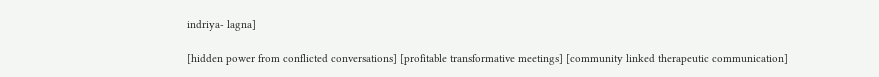indriya- lagna]

[hidden power from conflicted conversations] [profitable transformative meetings] [community linked therapeutic communication]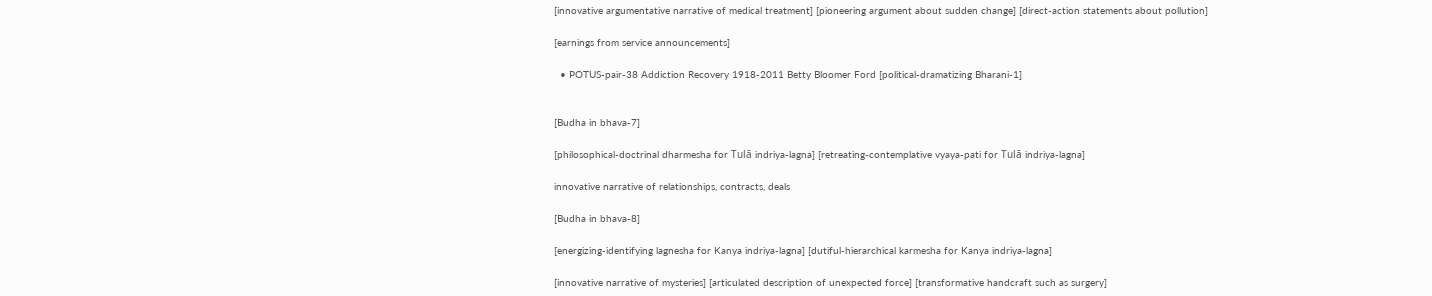[innovative argumentative narrative of medical treatment] [pioneering argument about sudden change] [direct-action statements about pollution]

[earnings from service announcements]

  • POTUS-pair-38 Addiction Recovery 1918-2011 Betty Bloomer Ford [political-dramatizing Bharani-1]


[Budha in bhava-7]

[philosophical-doctrinal dharmesha for Tulā indriya-lagna] [retreating-contemplative vyaya-pati for Tulā indriya-lagna]

innovative narrative of relationships, contracts, deals

[Budha in bhava-8]

[energizing-identifying lagnesha for Kanya indriya-lagna] [dutiful-hierarchical karmesha for Kanya indriya-lagna]

[innovative narrative of mysteries] [articulated description of unexpected force] [transformative handcraft such as surgery]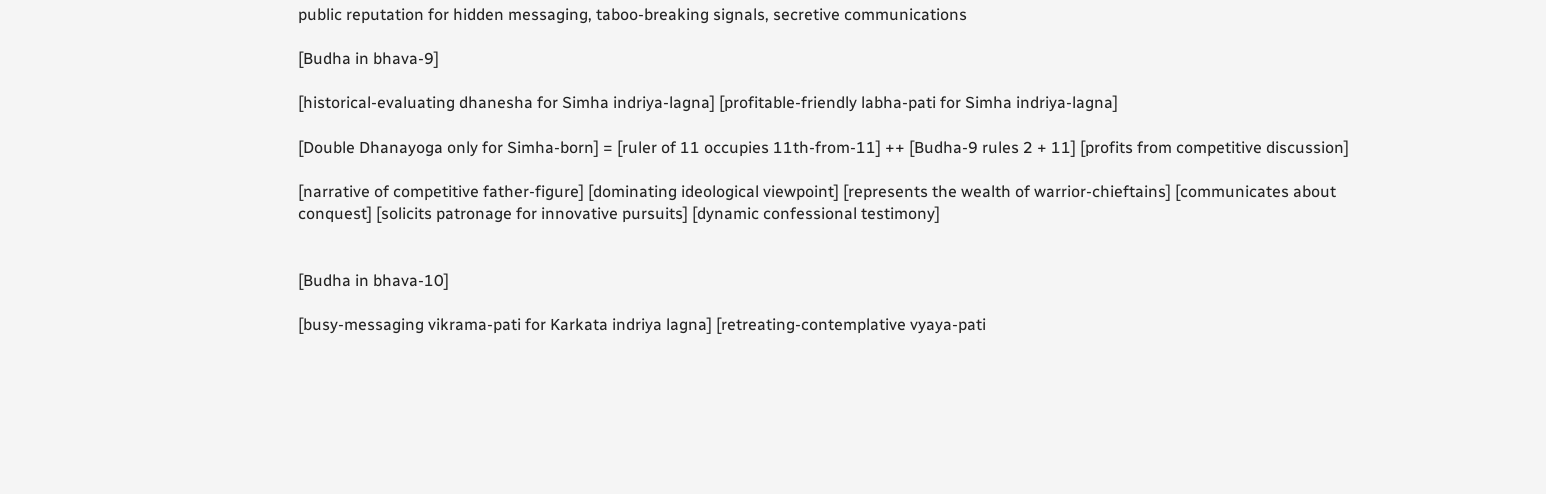public reputation for hidden messaging, taboo-breaking signals, secretive communications

[Budha in bhava-9]

[historical-evaluating dhanesha for Simha indriya-lagna] [profitable-friendly labha-pati for Simha indriya-lagna]

[Double Dhanayoga only for Simha-born] = [ruler of 11 occupies 11th-from-11] ++ [Budha-9 rules 2 + 11] [profits from competitive discussion]

[narrative of competitive father-figure] [dominating ideological viewpoint] [represents the wealth of warrior-chieftains] [communicates about conquest] [solicits patronage for innovative pursuits] [dynamic confessional testimony]


[Budha in bhava-10]

[busy-messaging vikrama-pati for Karkata indriya lagna] [retreating-contemplative vyaya-pati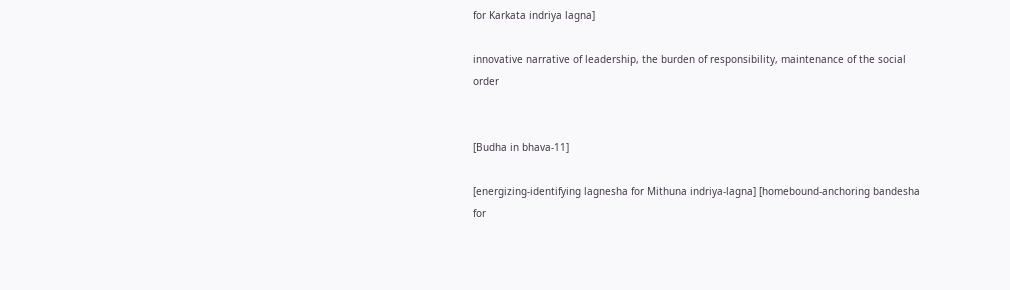for Karkata indriya lagna]

innovative narrative of leadership, the burden of responsibility, maintenance of the social order


[Budha in bhava-11]

[energizing-identifying lagnesha for Mithuna indriya-lagna] [homebound-anchoring bandesha for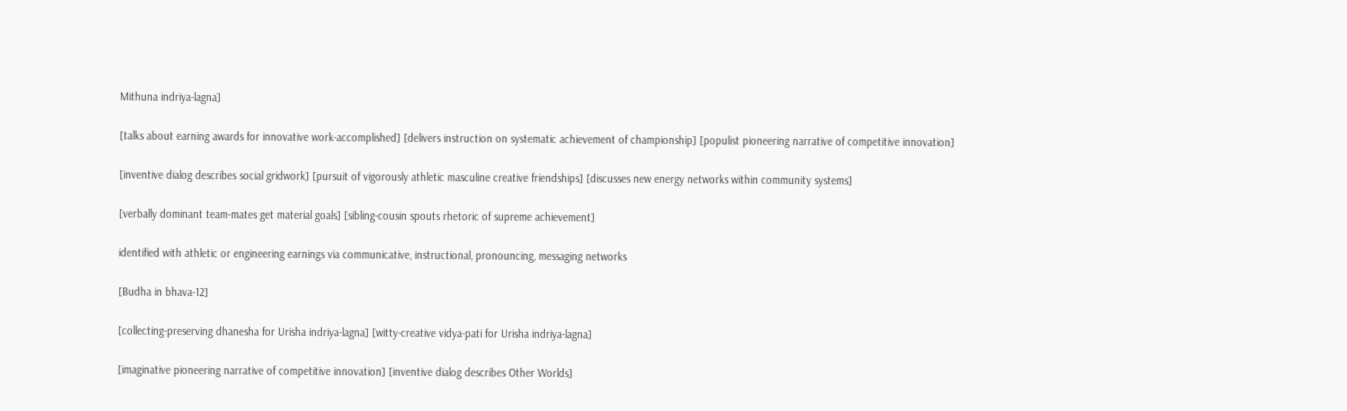Mithuna indriya-lagna]

[talks about earning awards for innovative work-accomplished] [delivers instruction on systematic achievement of championship] [populist pioneering narrative of competitive innovation]

[inventive dialog describes social gridwork] [pursuit of vigorously athletic masculine creative friendships] [discusses new energy networks within community systems]

[verbally dominant team-mates get material goals] [sibling-cousin spouts rhetoric of supreme achievement]

identified with athletic or engineering earnings via communicative, instructional, pronouncing, messaging networks

[Budha in bhava-12]

[collecting-preserving dhanesha for Urisha indriya-lagna] [witty-creative vidya-pati for Urisha indriya-lagna]

[imaginative pioneering narrative of competitive innovation] [inventive dialog describes Other Worlds]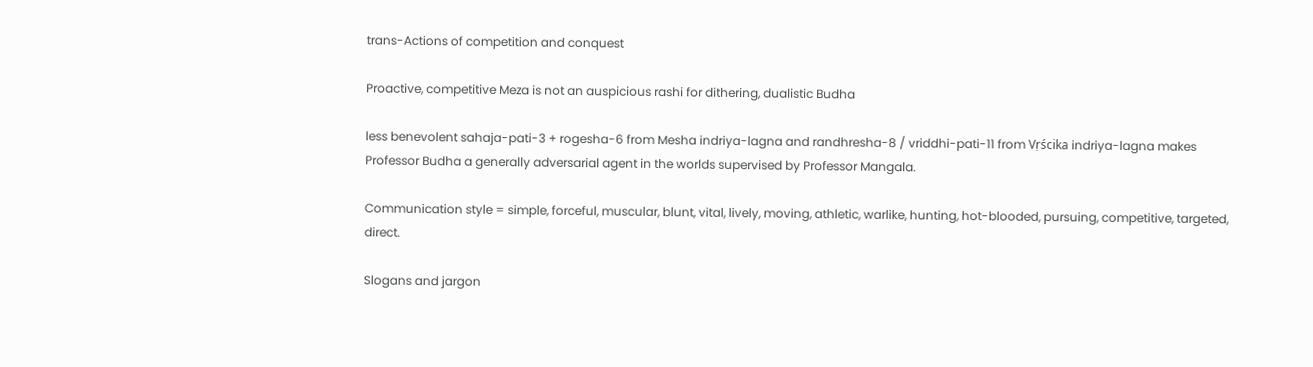trans-Actions of competition and conquest

Proactive, competitive Meza is not an auspicious rashi for dithering, dualistic Budha

less benevolent sahaja-pati-3 + rogesha-6 from Mesha indriya-lagna and randhresha-8 / vriddhi-pati-11 from Vṛścika indriya-lagna makes Professor Budha a generally adversarial agent in the worlds supervised by Professor Mangala.

Communication style = simple, forceful, muscular, blunt, vital, lively, moving, athletic, warlike, hunting, hot-blooded, pursuing, competitive, targeted, direct.

Slogans and jargon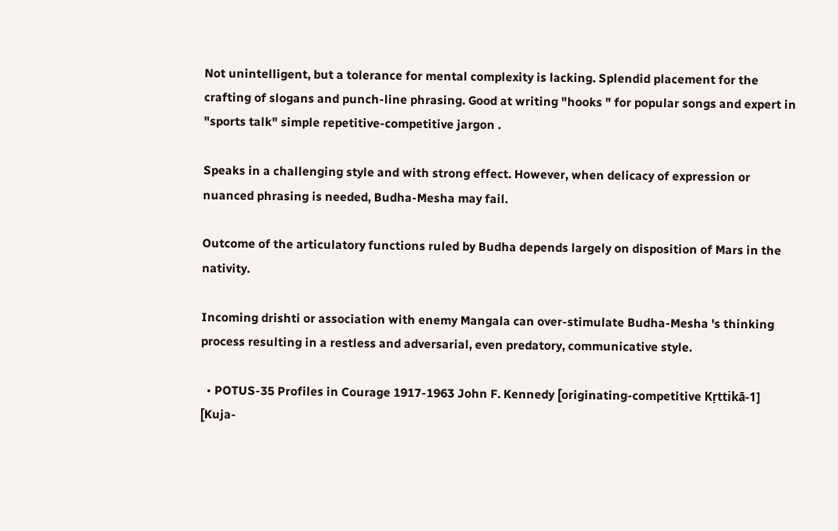Not unintelligent, but a tolerance for mental complexity is lacking. Splendid placement for the crafting of slogans and punch-line phrasing. Good at writing "hooks " for popular songs and expert in "sports talk" simple repetitive-competitive jargon .

Speaks in a challenging style and with strong effect. However, when delicacy of expression or nuanced phrasing is needed, Budha-Mesha may fail.

Outcome of the articulatory functions ruled by Budha depends largely on disposition of Mars in the nativity.

Incoming drishti or association with enemy Mangala can over-stimulate Budha-Mesha 's thinking process resulting in a restless and adversarial, even predatory, communicative style.

  • POTUS-35 Profiles in Courage 1917-1963 John F. Kennedy [originating-competitive Kṛttikā-1] [Kuja-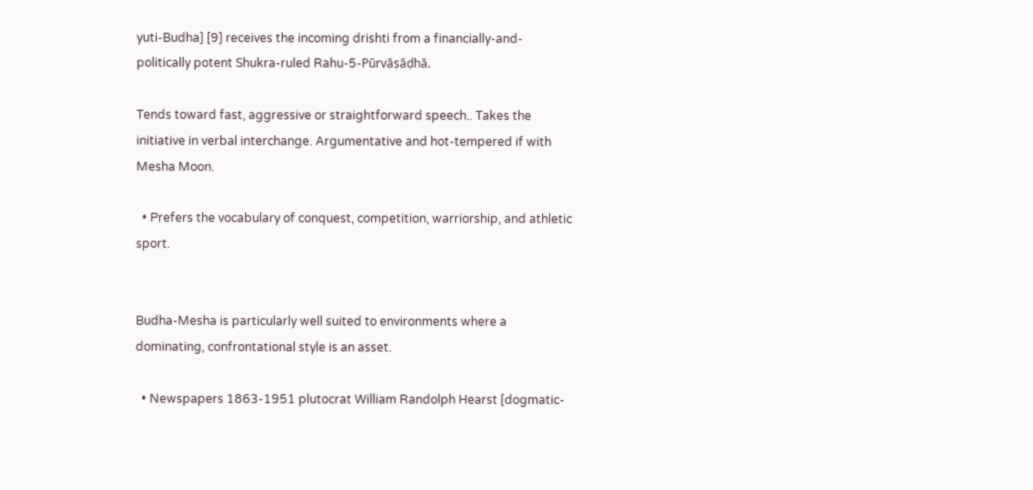yuti-Budha] [9] receives the incoming drishti from a financially-and-politically potent Shukra-ruled Rahu-5-Pūrvāṣāḍhā.

Tends toward fast, aggressive or straightforward speech.. Takes the initiative in verbal interchange. Argumentative and hot-tempered if with Mesha Moon.

  • Prefers the vocabulary of conquest, competition, warriorship, and athletic sport.


Budha-Mesha is particularly well suited to environments where a dominating, confrontational style is an asset.

  • Newspapers 1863-1951 plutocrat William Randolph Hearst [dogmatic-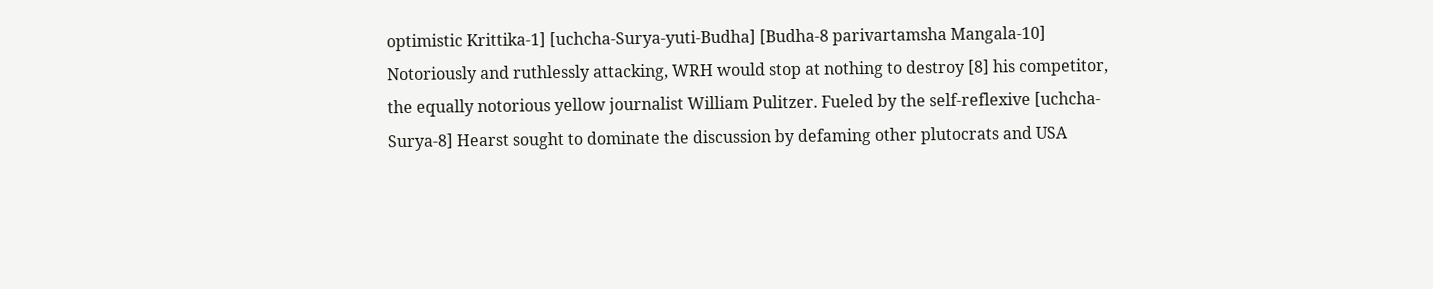optimistic Krittika-1] [uchcha-Surya-yuti-Budha] [Budha-8 parivartamsha Mangala-10] Notoriously and ruthlessly attacking, WRH would stop at nothing to destroy [8] his competitor, the equally notorious yellow journalist William Pulitzer. Fueled by the self-reflexive [uchcha- Surya-8] Hearst sought to dominate the discussion by defaming other plutocrats and USA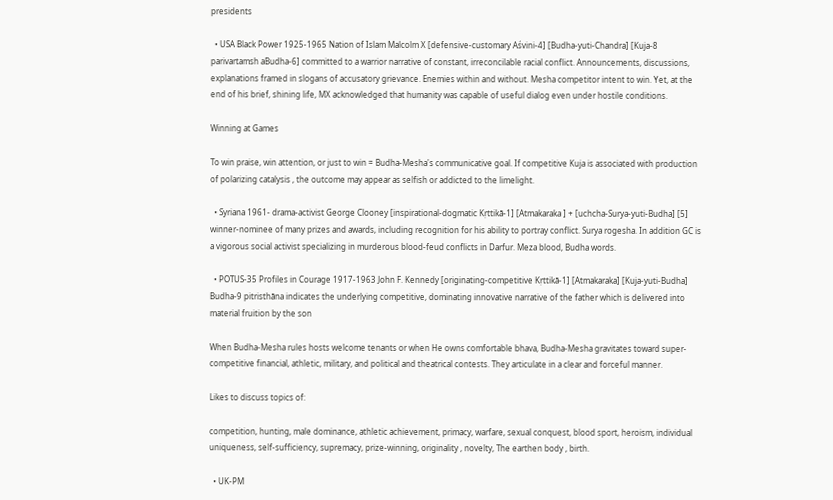presidents

  • USA Black Power 1925-1965 Nation of Islam Malcolm X [defensive-customary Aśvini-4] [Budha-yuti-Chandra] [Kuja-8 parivartamsh aBudha-6] committed to a warrior narrative of constant, irreconcilable racial conflict. Announcements, discussions, explanations framed in slogans of accusatory grievance. Enemies within and without. Mesha competitor intent to win. Yet, at the end of his brief, shining life, MX acknowledged that humanity was capable of useful dialog even under hostile conditions.

Winning at Games

To win praise, win attention, or just to win = Budha-Mesha's communicative goal. If competitive Kuja is associated with production of polarizing catalysis , the outcome may appear as selfish or addicted to the limelight.

  • Syriana 1961- drama-activist George Clooney [inspirational-dogmatic Kṛttikā-1] [Atmakaraka ] + [uchcha-Surya-yuti-Budha] [5] winner-nominee of many prizes and awards, including recognition for his ability to portray conflict. Surya rogesha. In addition GC is a vigorous social activist specializing in murderous blood-feud conflicts in Darfur. Meza blood, Budha words.

  • POTUS-35 Profiles in Courage 1917-1963 John F. Kennedy [originating-competitive Kṛttikā-1] [Atmakaraka] [Kuja-yuti-Budha] Budha-9 pitristhāna indicates the underlying competitive, dominating innovative narrative of the father which is delivered into material fruition by the son

When Budha-Mesha rules hosts welcome tenants or when He owns comfortable bhava, Budha-Mesha gravitates toward super-competitive financial, athletic, military, and political and theatrical contests. They articulate in a clear and forceful manner.

Likes to discuss topics of:

competition, hunting, male dominance, athletic achievement, primacy, warfare, sexual conquest, blood sport, heroism, individual uniqueness, self-sufficiency, supremacy, prize-winning, originality , novelty, The earthen body , birth.

  • UK-PM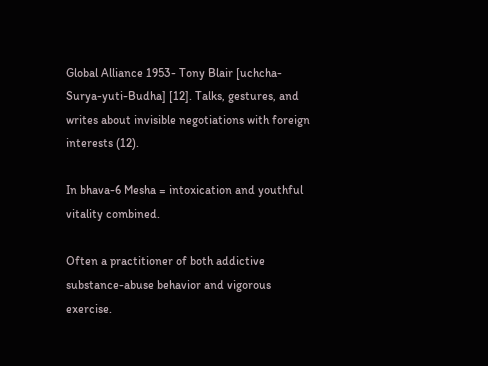Global Alliance 1953- Tony Blair [uchcha-Surya-yuti-Budha] [12]. Talks, gestures, and writes about invisible negotiations with foreign interests (12).

In bhava-6 Mesha = intoxication and youthful vitality combined.

Often a practitioner of both addictive substance-abuse behavior and vigorous exercise.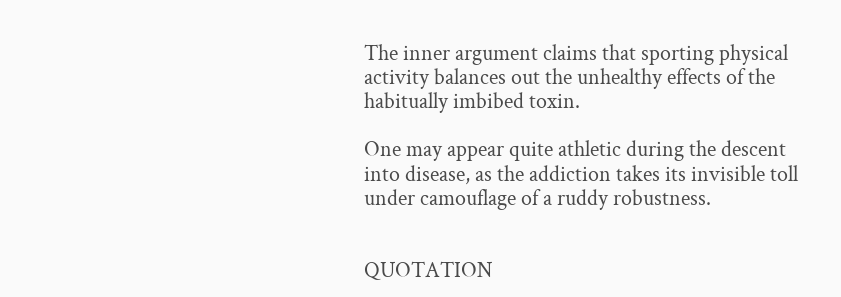The inner argument claims that sporting physical activity balances out the unhealthy effects of the habitually imbibed toxin.

One may appear quite athletic during the descent into disease, as the addiction takes its invisible toll under camouflage of a ruddy robustness.


QUOTATION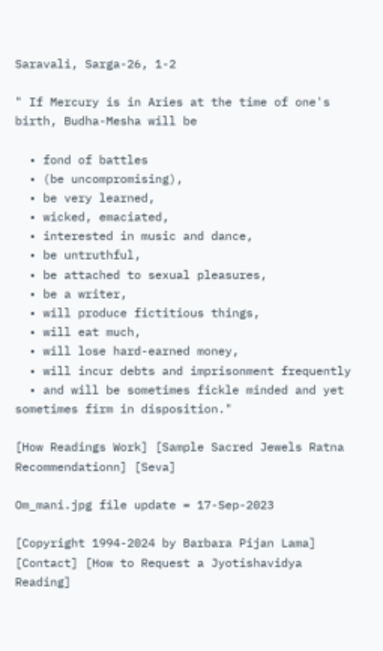Saravali, Sarga-26, 1-2

" If Mercury is in Aries at the time of one's birth, Budha-Mesha will be

  • fond of battles
  • (be uncompromising),
  • be very learned,
  • wicked, emaciated,
  • interested in music and dance,
  • be untruthful,
  • be attached to sexual pleasures,
  • be a writer,
  • will produce fictitious things,
  • will eat much,
  • will lose hard-earned money,
  • will incur debts and imprisonment frequently
  • and will be sometimes fickle minded and yet sometimes firm in disposition."

[How Readings Work] [Sample Sacred Jewels Ratna Recommendationn] [Seva]

Om_mani.jpg file update = 17-Sep-2023

[Copyright 1994-2024 by Barbara Pijan Lama] [Contact] [How to Request a Jyotishavidya Reading]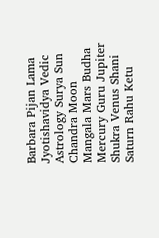Barbara Pijan Lama Jyotishavidya Vedic Astrology Surya Sun Chandra Moon Mangala Mars Budha Mercury Guru Jupiter Shukra Venus Shani Saturn Rahu Ketu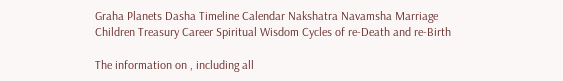Graha Planets Dasha Timeline Calendar Nakshatra Navamsha Marriage Children Treasury Career Spiritual Wisdom Cycles of re-Death and re-Birth

The information on , including all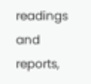readings and reports,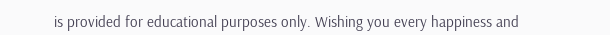is provided for educational purposes only. Wishing you every happiness and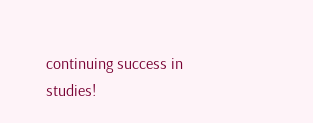continuing success in studies!